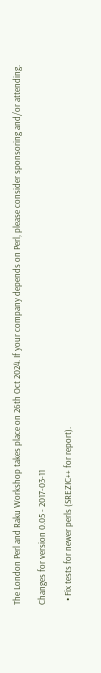The London Perl and Raku Workshop takes place on 26th Oct 2024. If your company depends on Perl, please consider sponsoring and/or attending.

Changes for version 0.05 - 2017-03-11

  • Fix tests for newer perls (SREZIC++ for report).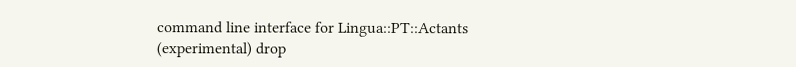command line interface for Lingua::PT::Actants
(experimental) drop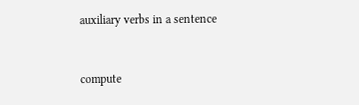auxiliary verbs in a sentence


compute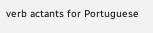verb actants for Portuguese